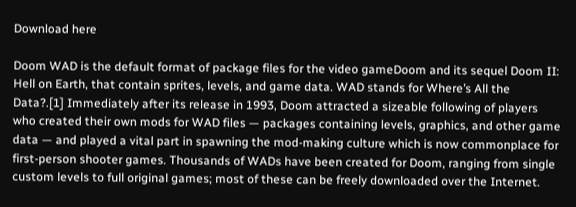Download here

Doom WAD is the default format of package files for the video gameDoom and its sequel Doom II: Hell on Earth, that contain sprites, levels, and game data. WAD stands for Where’s All the Data?.[1] Immediately after its release in 1993, Doom attracted a sizeable following of players who created their own mods for WAD files — packages containing levels, graphics, and other game data — and played a vital part in spawning the mod-making culture which is now commonplace for first-person shooter games. Thousands of WADs have been created for Doom, ranging from single custom levels to full original games; most of these can be freely downloaded over the Internet.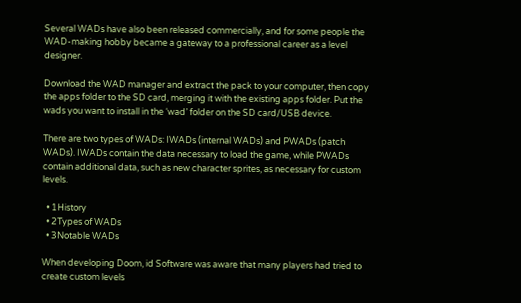Several WADs have also been released commercially, and for some people the WAD-making hobby became a gateway to a professional career as a level designer.

Download the WAD manager and extract the pack to your computer, then copy the apps folder to the SD card, merging it with the existing apps folder. Put the wads you want to install in the ‘wad’ folder on the SD card/USB device.

There are two types of WADs: IWADs (internal WADs) and PWADs (patch WADs). IWADs contain the data necessary to load the game, while PWADs contain additional data, such as new character sprites, as necessary for custom levels.

  • 1History
  • 2Types of WADs
  • 3Notable WADs

When developing Doom, id Software was aware that many players had tried to create custom levels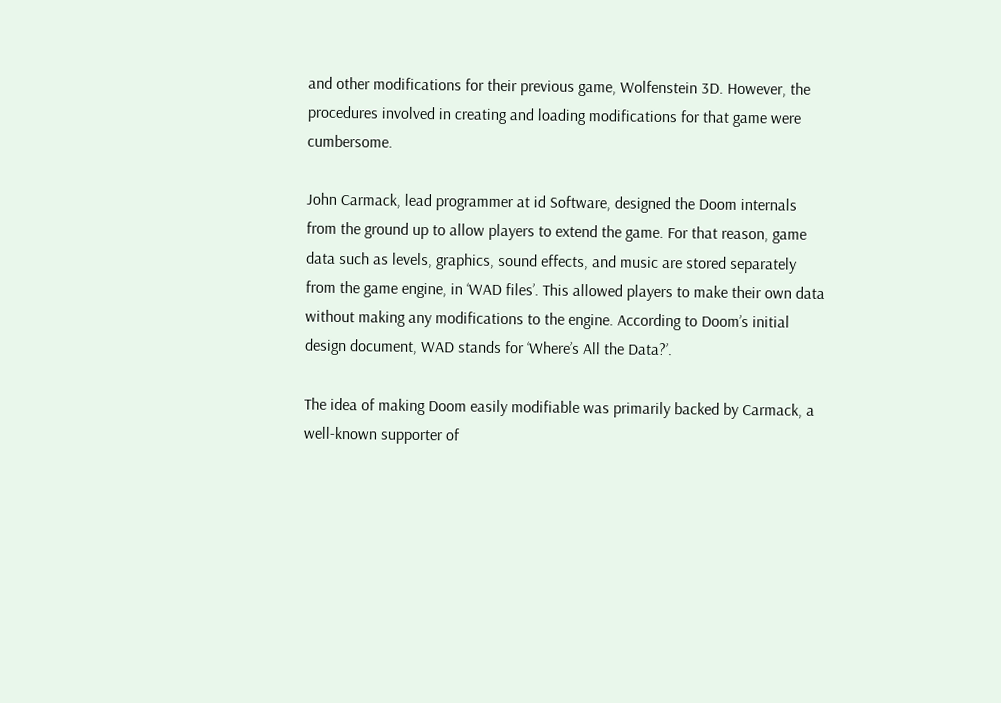and other modifications for their previous game, Wolfenstein 3D. However, the procedures involved in creating and loading modifications for that game were cumbersome.

John Carmack, lead programmer at id Software, designed the Doom internals from the ground up to allow players to extend the game. For that reason, game data such as levels, graphics, sound effects, and music are stored separately from the game engine, in ‘WAD files’. This allowed players to make their own data without making any modifications to the engine. According to Doom’s initial design document, WAD stands for ‘Where’s All the Data?’.

The idea of making Doom easily modifiable was primarily backed by Carmack, a well-known supporter of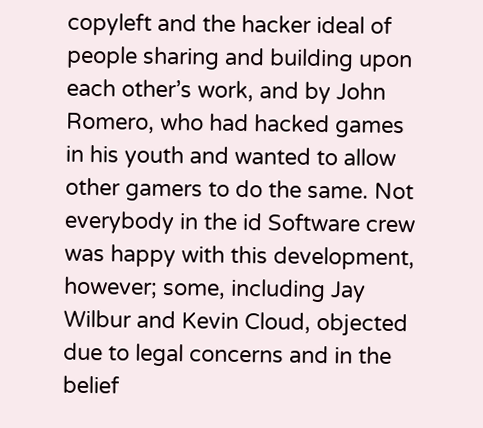copyleft and the hacker ideal of people sharing and building upon each other’s work, and by John Romero, who had hacked games in his youth and wanted to allow other gamers to do the same. Not everybody in the id Software crew was happy with this development, however; some, including Jay Wilbur and Kevin Cloud, objected due to legal concerns and in the belief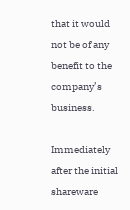that it would not be of any benefit to the company’s business.

Immediately after the initial shareware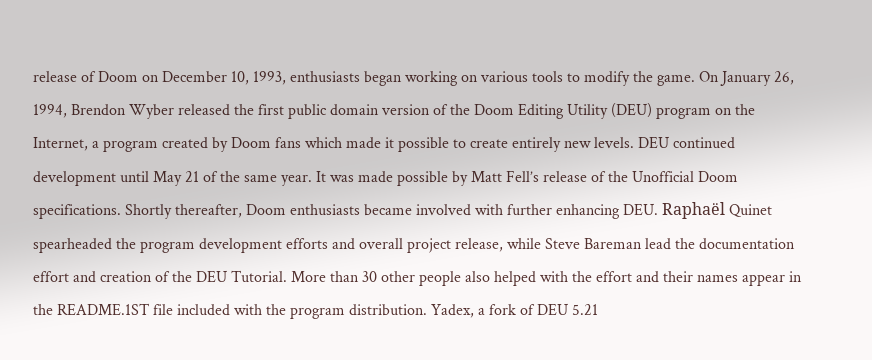release of Doom on December 10, 1993, enthusiasts began working on various tools to modify the game. On January 26, 1994, Brendon Wyber released the first public domain version of the Doom Editing Utility (DEU) program on the Internet, a program created by Doom fans which made it possible to create entirely new levels. DEU continued development until May 21 of the same year. It was made possible by Matt Fell’s release of the Unofficial Doom specifications. Shortly thereafter, Doom enthusiasts became involved with further enhancing DEU. Raphaël Quinet spearheaded the program development efforts and overall project release, while Steve Bareman lead the documentation effort and creation of the DEU Tutorial. More than 30 other people also helped with the effort and their names appear in the README.1ST file included with the program distribution. Yadex, a fork of DEU 5.21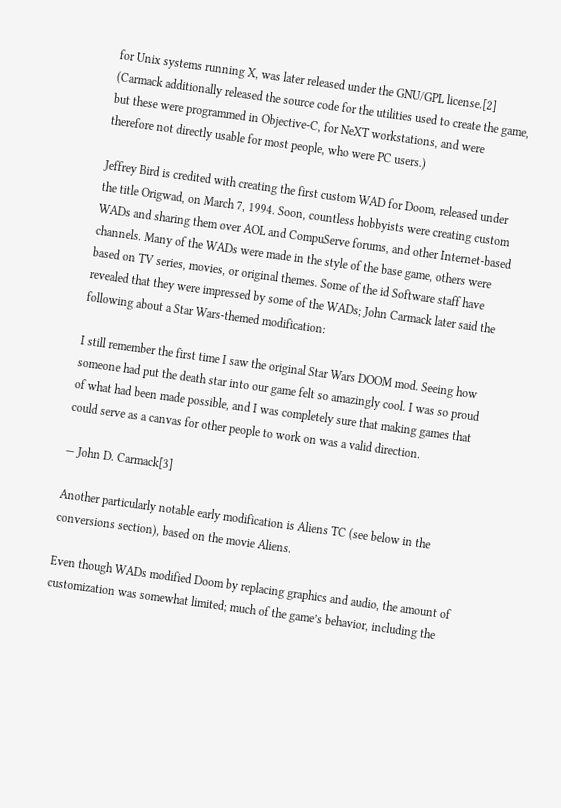for Unix systems running X, was later released under the GNU/GPL license.[2] (Carmack additionally released the source code for the utilities used to create the game, but these were programmed in Objective-C, for NeXT workstations, and were therefore not directly usable for most people, who were PC users.)

Jeffrey Bird is credited with creating the first custom WAD for Doom, released under the title Origwad, on March 7, 1994. Soon, countless hobbyists were creating custom WADs and sharing them over AOL and CompuServe forums, and other Internet-based channels. Many of the WADs were made in the style of the base game, others were based on TV series, movies, or original themes. Some of the id Software staff have revealed that they were impressed by some of the WADs; John Carmack later said the following about a Star Wars-themed modification:

I still remember the first time I saw the original Star Wars DOOM mod. Seeing how someone had put the death star into our game felt so amazingly cool. I was so proud of what had been made possible, and I was completely sure that making games that could serve as a canvas for other people to work on was a valid direction.

— John D. Carmack[3]

Another particularly notable early modification is Aliens TC (see below in the conversions section), based on the movie Aliens.

Even though WADs modified Doom by replacing graphics and audio, the amount of customization was somewhat limited; much of the game’s behavior, including the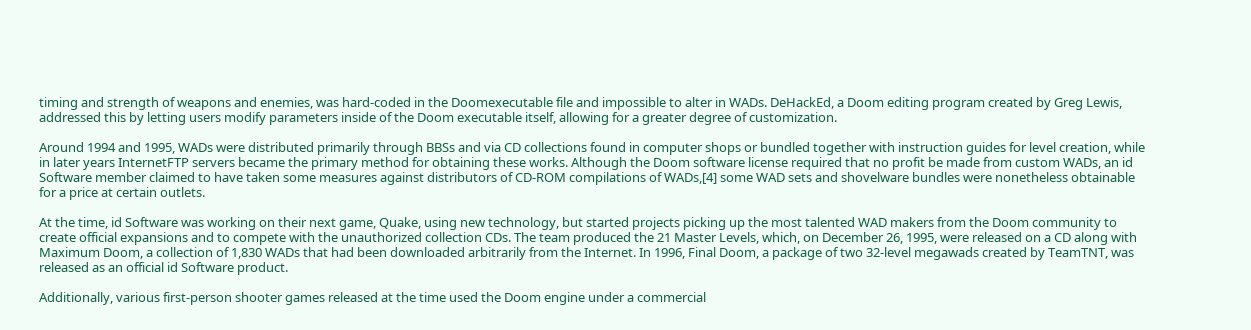timing and strength of weapons and enemies, was hard-coded in the Doomexecutable file and impossible to alter in WADs. DeHackEd, a Doom editing program created by Greg Lewis, addressed this by letting users modify parameters inside of the Doom executable itself, allowing for a greater degree of customization.

Around 1994 and 1995, WADs were distributed primarily through BBSs and via CD collections found in computer shops or bundled together with instruction guides for level creation, while in later years InternetFTP servers became the primary method for obtaining these works. Although the Doom software license required that no profit be made from custom WADs, an id Software member claimed to have taken some measures against distributors of CD-ROM compilations of WADs,[4] some WAD sets and shovelware bundles were nonetheless obtainable for a price at certain outlets.

At the time, id Software was working on their next game, Quake, using new technology, but started projects picking up the most talented WAD makers from the Doom community to create official expansions and to compete with the unauthorized collection CDs. The team produced the 21 Master Levels, which, on December 26, 1995, were released on a CD along with Maximum Doom, a collection of 1,830 WADs that had been downloaded arbitrarily from the Internet. In 1996, Final Doom, a package of two 32-level megawads created by TeamTNT, was released as an official id Software product.

Additionally, various first-person shooter games released at the time used the Doom engine under a commercial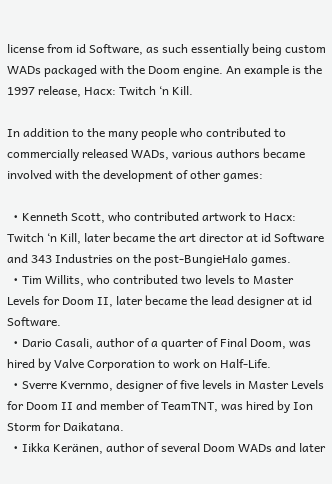license from id Software, as such essentially being custom WADs packaged with the Doom engine. An example is the 1997 release, Hacx: Twitch ‘n Kill.

In addition to the many people who contributed to commercially released WADs, various authors became involved with the development of other games:

  • Kenneth Scott, who contributed artwork to Hacx: Twitch ‘n Kill, later became the art director at id Software and 343 Industries on the post-BungieHalo games.
  • Tim Willits, who contributed two levels to Master Levels for Doom II, later became the lead designer at id Software.
  • Dario Casali, author of a quarter of Final Doom, was hired by Valve Corporation to work on Half-Life.
  • Sverre Kvernmo, designer of five levels in Master Levels for Doom II and member of TeamTNT, was hired by Ion Storm for Daikatana.
  • Iikka Keränen, author of several Doom WADs and later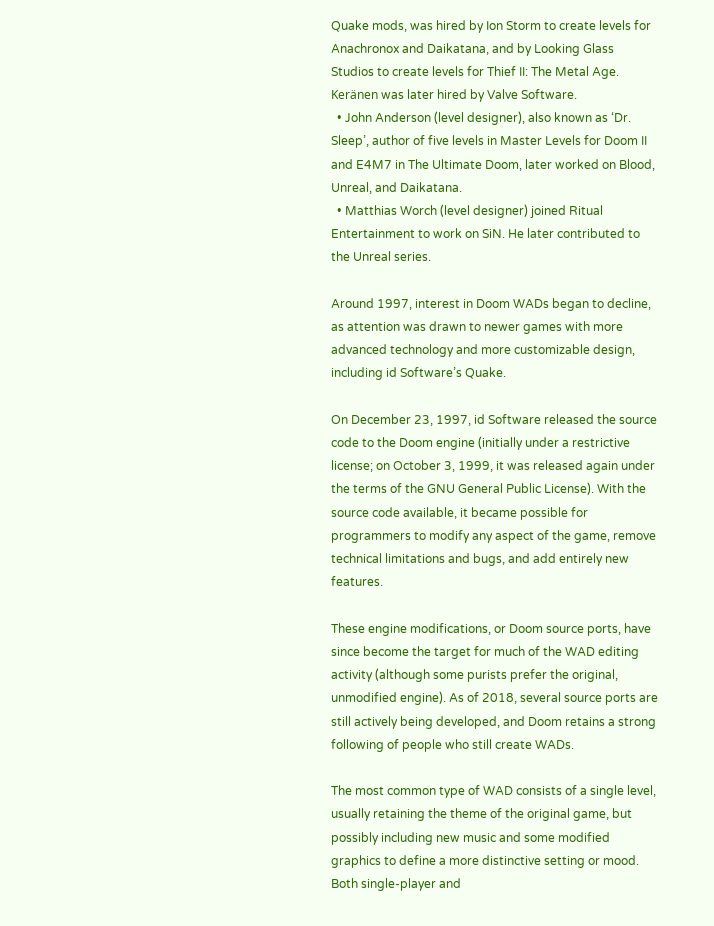Quake mods, was hired by Ion Storm to create levels for Anachronox and Daikatana, and by Looking Glass Studios to create levels for Thief II: The Metal Age. Keränen was later hired by Valve Software.
  • John Anderson (level designer), also known as ‘Dr. Sleep’, author of five levels in Master Levels for Doom II and E4M7 in The Ultimate Doom, later worked on Blood, Unreal, and Daikatana.
  • Matthias Worch (level designer) joined Ritual Entertainment to work on SiN. He later contributed to the Unreal series.

Around 1997, interest in Doom WADs began to decline, as attention was drawn to newer games with more advanced technology and more customizable design, including id Software’s Quake.

On December 23, 1997, id Software released the source code to the Doom engine (initially under a restrictive license; on October 3, 1999, it was released again under the terms of the GNU General Public License). With the source code available, it became possible for programmers to modify any aspect of the game, remove technical limitations and bugs, and add entirely new features.

These engine modifications, or Doom source ports, have since become the target for much of the WAD editing activity (although some purists prefer the original, unmodified engine). As of 2018, several source ports are still actively being developed, and Doom retains a strong following of people who still create WADs.

The most common type of WAD consists of a single level, usually retaining the theme of the original game, but possibly including new music and some modified graphics to define a more distinctive setting or mood. Both single-player and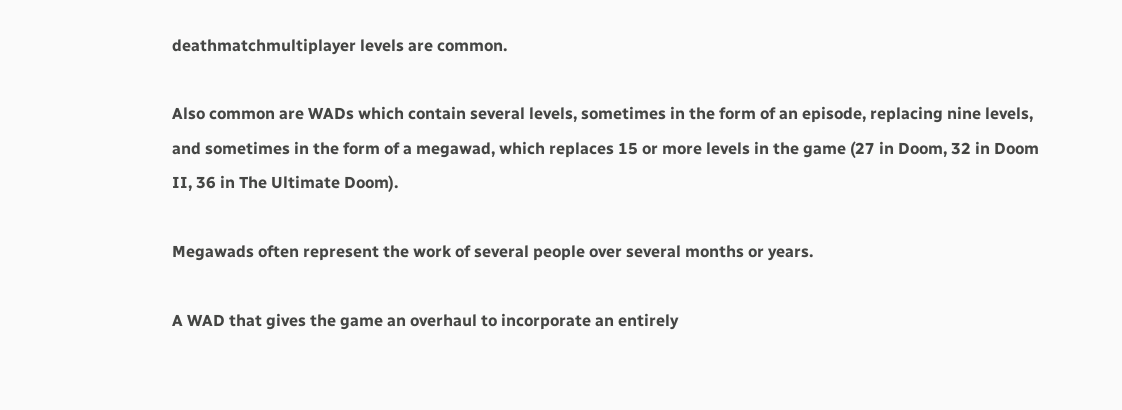deathmatchmultiplayer levels are common.

Also common are WADs which contain several levels, sometimes in the form of an episode, replacing nine levels, and sometimes in the form of a megawad, which replaces 15 or more levels in the game (27 in Doom, 32 in Doom II, 36 in The Ultimate Doom).

Megawads often represent the work of several people over several months or years.

A WAD that gives the game an overhaul to incorporate an entirely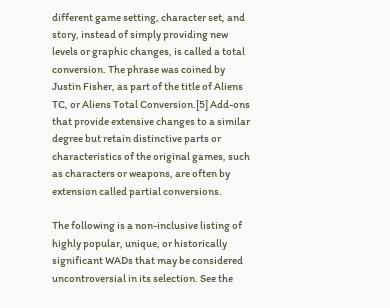different game setting, character set, and story, instead of simply providing new levels or graphic changes, is called a total conversion. The phrase was coined by Justin Fisher, as part of the title of Aliens TC, or Aliens Total Conversion.[5] Add-ons that provide extensive changes to a similar degree but retain distinctive parts or characteristics of the original games, such as characters or weapons, are often by extension called partial conversions.

The following is a non-inclusive listing of highly popular, unique, or historically significant WADs that may be considered uncontroversial in its selection. See the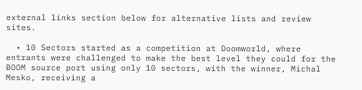external links section below for alternative lists and review sites.

  • 10 Sectors started as a competition at Doomworld, where entrants were challenged to make the best level they could for the BOOM source port using only 10 sectors, with the winner, Michal Mesko, receiving a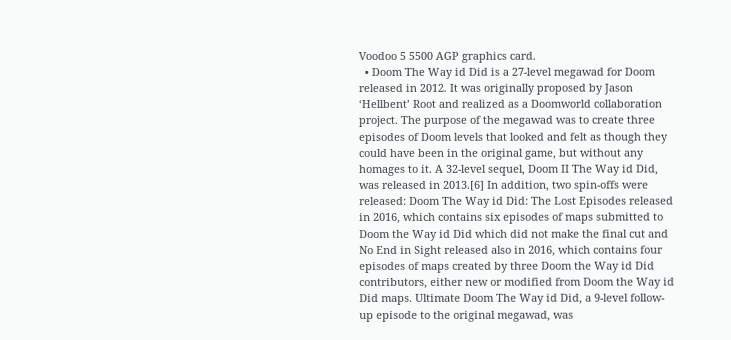Voodoo 5 5500 AGP graphics card.
  • Doom The Way id Did is a 27-level megawad for Doom released in 2012. It was originally proposed by Jason ‘Hellbent’ Root and realized as a Doomworld collaboration project. The purpose of the megawad was to create three episodes of Doom levels that looked and felt as though they could have been in the original game, but without any homages to it. A 32-level sequel, Doom II The Way id Did, was released in 2013.[6] In addition, two spin-offs were released: Doom The Way id Did: The Lost Episodes released in 2016, which contains six episodes of maps submitted to Doom the Way id Did which did not make the final cut and No End in Sight released also in 2016, which contains four episodes of maps created by three Doom the Way id Did contributors, either new or modified from Doom the Way id Did maps. Ultimate Doom The Way id Did, a 9-level follow-up episode to the original megawad, was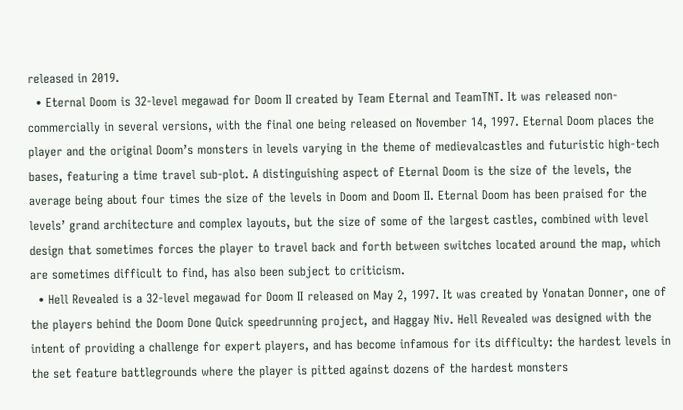released in 2019.
  • Eternal Doom is 32-level megawad for Doom II created by Team Eternal and TeamTNT. It was released non-commercially in several versions, with the final one being released on November 14, 1997. Eternal Doom places the player and the original Doom’s monsters in levels varying in the theme of medievalcastles and futuristic high-tech bases, featuring a time travel sub-plot. A distinguishing aspect of Eternal Doom is the size of the levels, the average being about four times the size of the levels in Doom and Doom II. Eternal Doom has been praised for the levels’ grand architecture and complex layouts, but the size of some of the largest castles, combined with level design that sometimes forces the player to travel back and forth between switches located around the map, which are sometimes difficult to find, has also been subject to criticism.
  • Hell Revealed is a 32-level megawad for Doom II released on May 2, 1997. It was created by Yonatan Donner, one of the players behind the Doom Done Quick speedrunning project, and Haggay Niv. Hell Revealed was designed with the intent of providing a challenge for expert players, and has become infamous for its difficulty: the hardest levels in the set feature battlegrounds where the player is pitted against dozens of the hardest monsters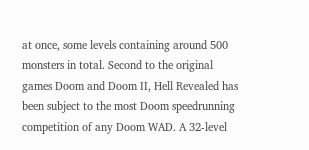at once, some levels containing around 500 monsters in total. Second to the original games Doom and Doom II, Hell Revealed has been subject to the most Doom speedrunning competition of any Doom WAD. A 32-level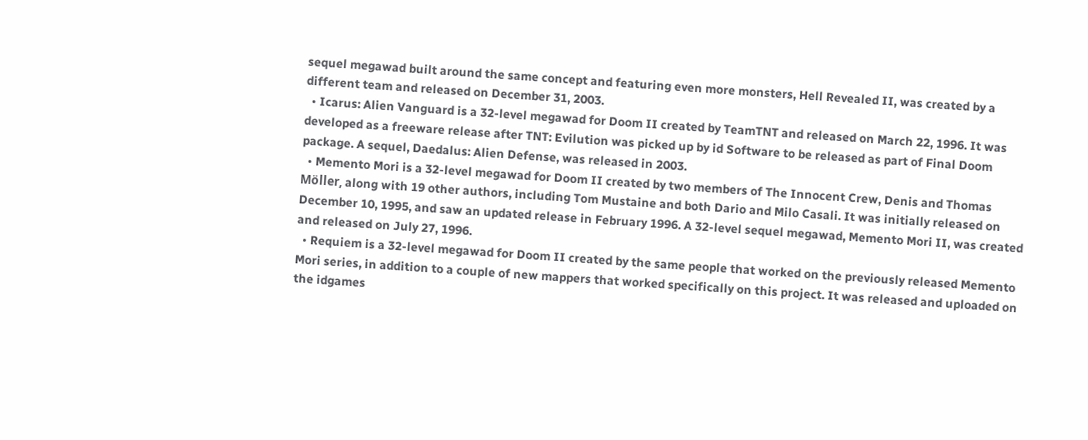sequel megawad built around the same concept and featuring even more monsters, Hell Revealed II, was created by a different team and released on December 31, 2003.
  • Icarus: Alien Vanguard is a 32-level megawad for Doom II created by TeamTNT and released on March 22, 1996. It was developed as a freeware release after TNT: Evilution was picked up by id Software to be released as part of Final Doom package. A sequel, Daedalus: Alien Defense, was released in 2003.
  • Memento Mori is a 32-level megawad for Doom II created by two members of The Innocent Crew, Denis and Thomas Möller, along with 19 other authors, including Tom Mustaine and both Dario and Milo Casali. It was initially released on December 10, 1995, and saw an updated release in February 1996. A 32-level sequel megawad, Memento Mori II, was created and released on July 27, 1996.
  • Requiem is a 32-level megawad for Doom II created by the same people that worked on the previously released Memento Mori series, in addition to a couple of new mappers that worked specifically on this project. It was released and uploaded on the idgames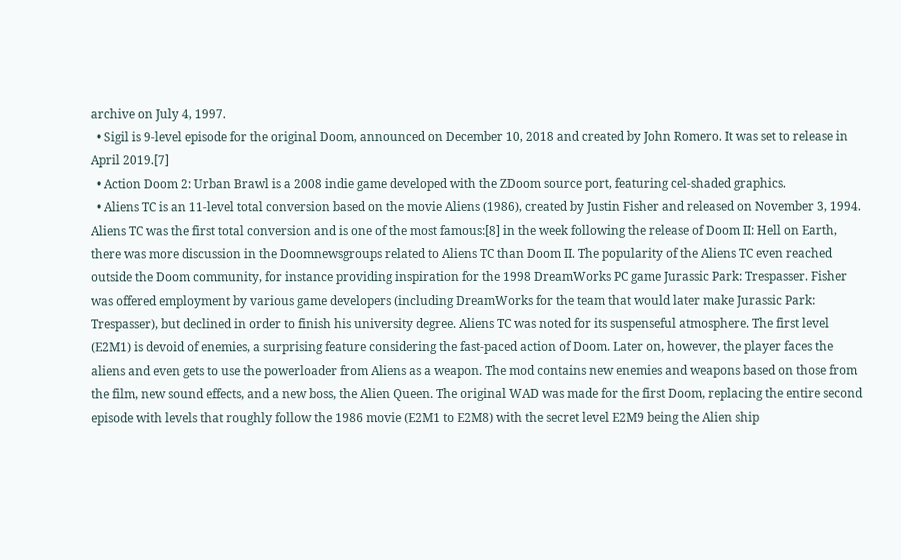archive on July 4, 1997.
  • Sigil is 9-level episode for the original Doom, announced on December 10, 2018 and created by John Romero. It was set to release in April 2019.[7]
  • Action Doom 2: Urban Brawl is a 2008 indie game developed with the ZDoom source port, featuring cel-shaded graphics.
  • Aliens TC is an 11-level total conversion based on the movie Aliens (1986), created by Justin Fisher and released on November 3, 1994. Aliens TC was the first total conversion and is one of the most famous:[8] in the week following the release of Doom II: Hell on Earth, there was more discussion in the Doomnewsgroups related to Aliens TC than Doom II. The popularity of the Aliens TC even reached outside the Doom community, for instance providing inspiration for the 1998 DreamWorks PC game Jurassic Park: Trespasser. Fisher was offered employment by various game developers (including DreamWorks for the team that would later make Jurassic Park: Trespasser), but declined in order to finish his university degree. Aliens TC was noted for its suspenseful atmosphere. The first level (E2M1) is devoid of enemies, a surprising feature considering the fast-paced action of Doom. Later on, however, the player faces the aliens and even gets to use the powerloader from Aliens as a weapon. The mod contains new enemies and weapons based on those from the film, new sound effects, and a new boss, the Alien Queen. The original WAD was made for the first Doom, replacing the entire second episode with levels that roughly follow the 1986 movie (E2M1 to E2M8) with the secret level E2M9 being the Alien ship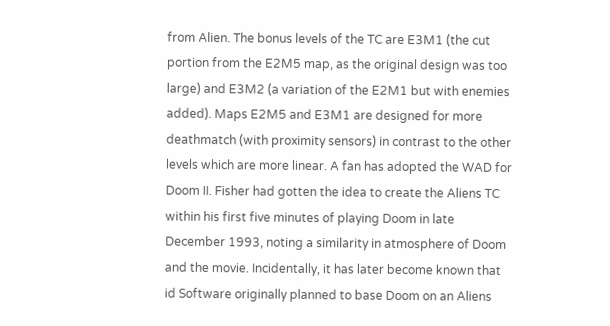from Alien. The bonus levels of the TC are E3M1 (the cut portion from the E2M5 map, as the original design was too large) and E3M2 (a variation of the E2M1 but with enemies added). Maps E2M5 and E3M1 are designed for more deathmatch (with proximity sensors) in contrast to the other levels which are more linear. A fan has adopted the WAD for Doom II. Fisher had gotten the idea to create the Aliens TC within his first five minutes of playing Doom in late December 1993, noting a similarity in atmosphere of Doom and the movie. Incidentally, it has later become known that id Software originally planned to base Doom on an Aliens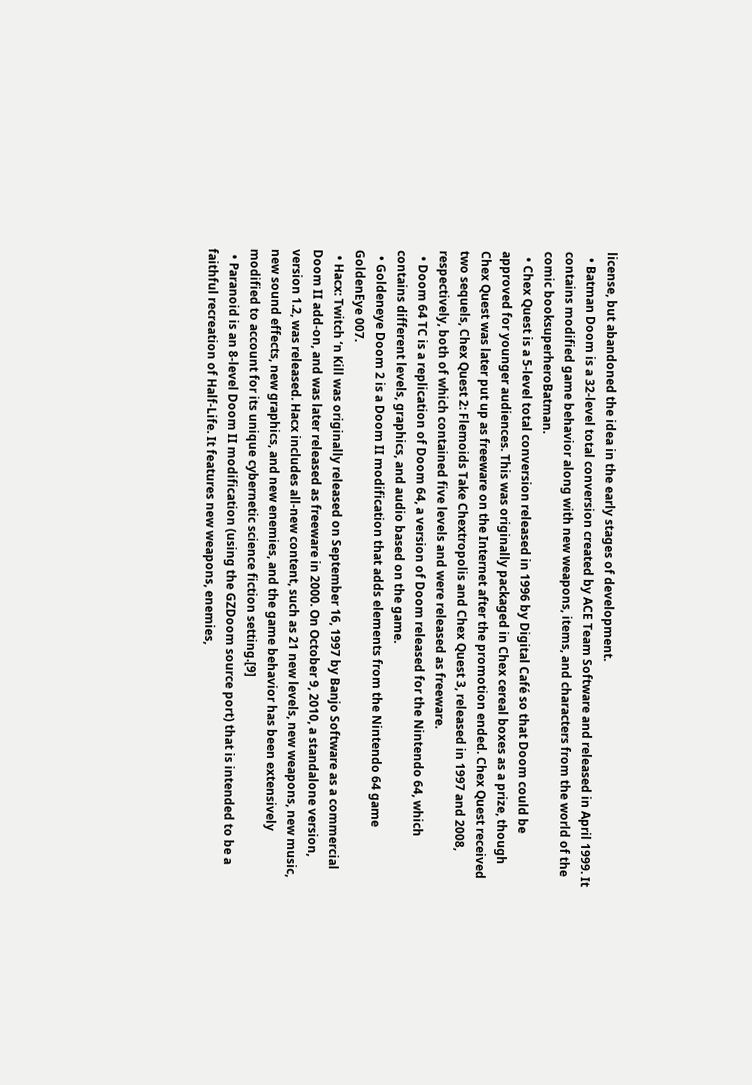license, but abandoned the idea in the early stages of development.
  • Batman Doom is a 32-level total conversion created by ACE Team Software and released in April 1999. It contains modified game behavior along with new weapons, items, and characters from the world of the comic booksuperheroBatman.
  • Chex Quest is a 5-level total conversion released in 1996 by Digital Café so that Doom could be approved for younger audiences. This was originally packaged in Chex cereal boxes as a prize, though Chex Quest was later put up as freeware on the Internet after the promotion ended. Chex Quest received two sequels, Chex Quest 2: Flemoids Take Chextropolis and Chex Quest 3, released in 1997 and 2008, respectively, both of which contained five levels and were released as freeware.
  • Doom 64 TC is a replication of Doom 64, a version of Doom released for the Nintendo 64, which contains different levels, graphics, and audio based on the game.
  • Goldeneye Doom 2 is a Doom II modification that adds elements from the Nintendo 64 game GoldenEye 007.
  • Hacx: Twitch ‘n Kill was originally released on September 16, 1997 by Banjo Software as a commercial Doom II add-on, and was later released as freeware in 2000. On October 9, 2010, a standalone version, version 1.2, was released. Hacx includes all-new content, such as 21 new levels, new weapons, new music, new sound effects, new graphics, and new enemies, and the game behavior has been extensively modified to account for its unique cybernetic science fiction setting.[9]
  • Paranoid is an 8-level Doom II modification (using the GZDoom source port) that is intended to be a faithful recreation of Half-Life. It features new weapons, enemies,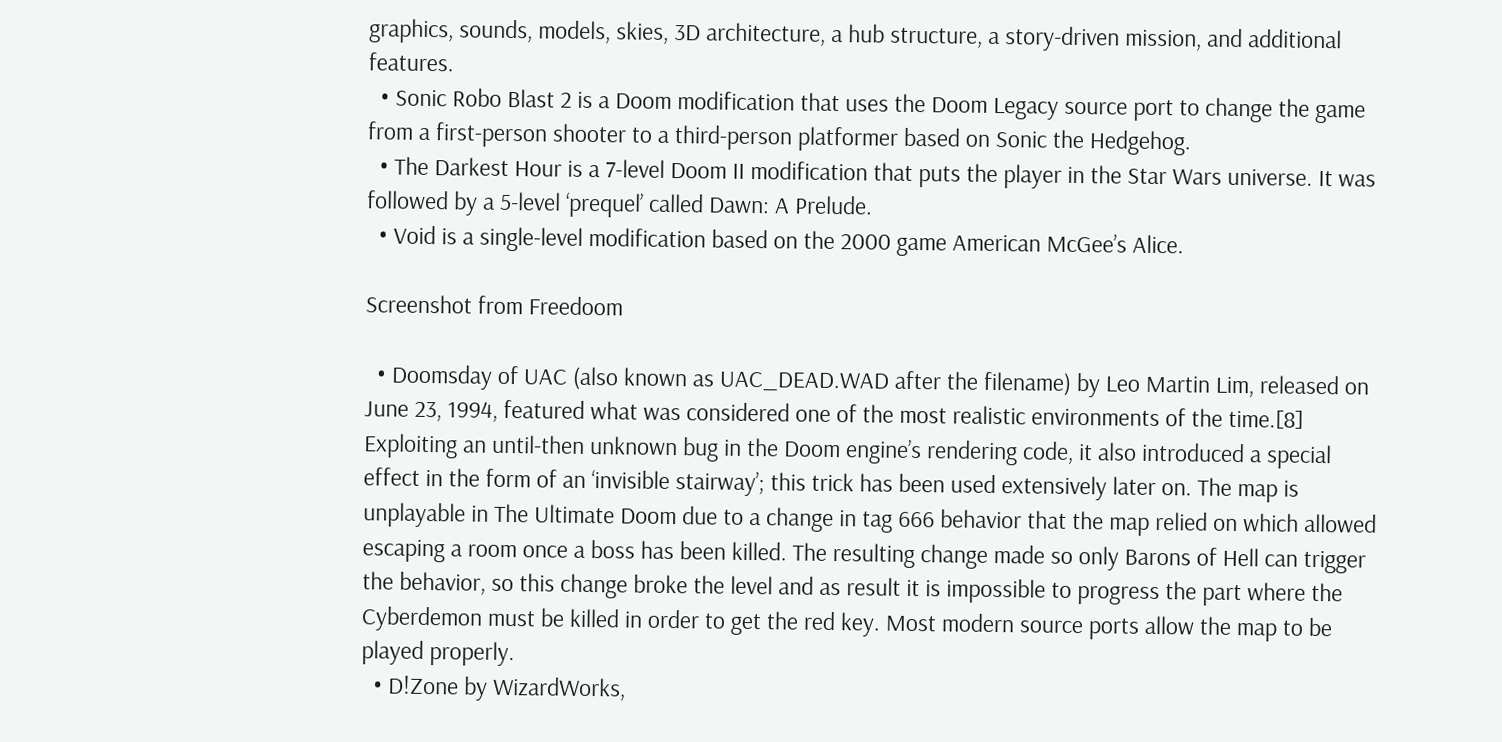graphics, sounds, models, skies, 3D architecture, a hub structure, a story-driven mission, and additional features.
  • Sonic Robo Blast 2 is a Doom modification that uses the Doom Legacy source port to change the game from a first-person shooter to a third-person platformer based on Sonic the Hedgehog.
  • The Darkest Hour is a 7-level Doom II modification that puts the player in the Star Wars universe. It was followed by a 5-level ‘prequel’ called Dawn: A Prelude.
  • Void is a single-level modification based on the 2000 game American McGee’s Alice.

Screenshot from Freedoom

  • Doomsday of UAC (also known as UAC_DEAD.WAD after the filename) by Leo Martin Lim, released on June 23, 1994, featured what was considered one of the most realistic environments of the time.[8] Exploiting an until-then unknown bug in the Doom engine’s rendering code, it also introduced a special effect in the form of an ‘invisible stairway’; this trick has been used extensively later on. The map is unplayable in The Ultimate Doom due to a change in tag 666 behavior that the map relied on which allowed escaping a room once a boss has been killed. The resulting change made so only Barons of Hell can trigger the behavior, so this change broke the level and as result it is impossible to progress the part where the Cyberdemon must be killed in order to get the red key. Most modern source ports allow the map to be played properly.
  • D!Zone by WizardWorks,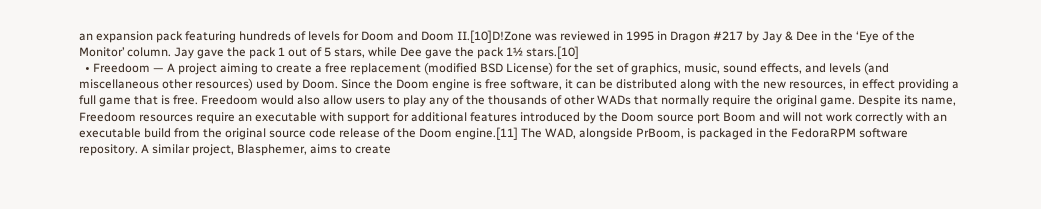an expansion pack featuring hundreds of levels for Doom and Doom II.[10]D!Zone was reviewed in 1995 in Dragon #217 by Jay & Dee in the ‘Eye of the Monitor’ column. Jay gave the pack 1 out of 5 stars, while Dee gave the pack 1½ stars.[10]
  • Freedoom — A project aiming to create a free replacement (modified BSD License) for the set of graphics, music, sound effects, and levels (and miscellaneous other resources) used by Doom. Since the Doom engine is free software, it can be distributed along with the new resources, in effect providing a full game that is free. Freedoom would also allow users to play any of the thousands of other WADs that normally require the original game. Despite its name, Freedoom resources require an executable with support for additional features introduced by the Doom source port Boom and will not work correctly with an executable build from the original source code release of the Doom engine.[11] The WAD, alongside PrBoom, is packaged in the FedoraRPM software repository. A similar project, Blasphemer, aims to create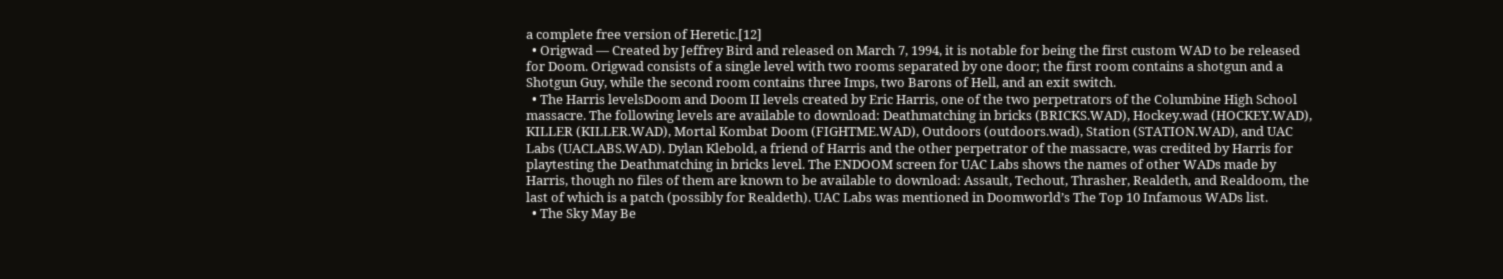a complete free version of Heretic.[12]
  • Origwad — Created by Jeffrey Bird and released on March 7, 1994, it is notable for being the first custom WAD to be released for Doom. Origwad consists of a single level with two rooms separated by one door; the first room contains a shotgun and a Shotgun Guy, while the second room contains three Imps, two Barons of Hell, and an exit switch.
  • The Harris levelsDoom and Doom II levels created by Eric Harris, one of the two perpetrators of the Columbine High School massacre. The following levels are available to download: Deathmatching in bricks (BRICKS.WAD), Hockey.wad (HOCKEY.WAD), KILLER (KILLER.WAD), Mortal Kombat Doom (FIGHTME.WAD), Outdoors (outdoors.wad), Station (STATION.WAD), and UAC Labs (UACLABS.WAD). Dylan Klebold, a friend of Harris and the other perpetrator of the massacre, was credited by Harris for playtesting the Deathmatching in bricks level. The ENDOOM screen for UAC Labs shows the names of other WADs made by Harris, though no files of them are known to be available to download: Assault, Techout, Thrasher, Realdeth, and Realdoom, the last of which is a patch (possibly for Realdeth). UAC Labs was mentioned in Doomworld’s The Top 10 Infamous WADs list.
  • The Sky May Be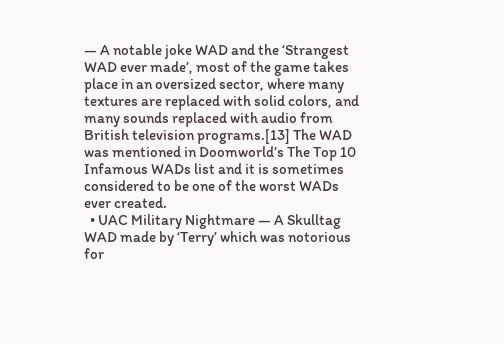— A notable joke WAD and the ‘Strangest WAD ever made’, most of the game takes place in an oversized sector, where many textures are replaced with solid colors, and many sounds replaced with audio from British television programs.[13] The WAD was mentioned in Doomworld’s The Top 10 Infamous WADs list and it is sometimes considered to be one of the worst WADs ever created.
  • UAC Military Nightmare — A Skulltag WAD made by ‘Terry’ which was notorious for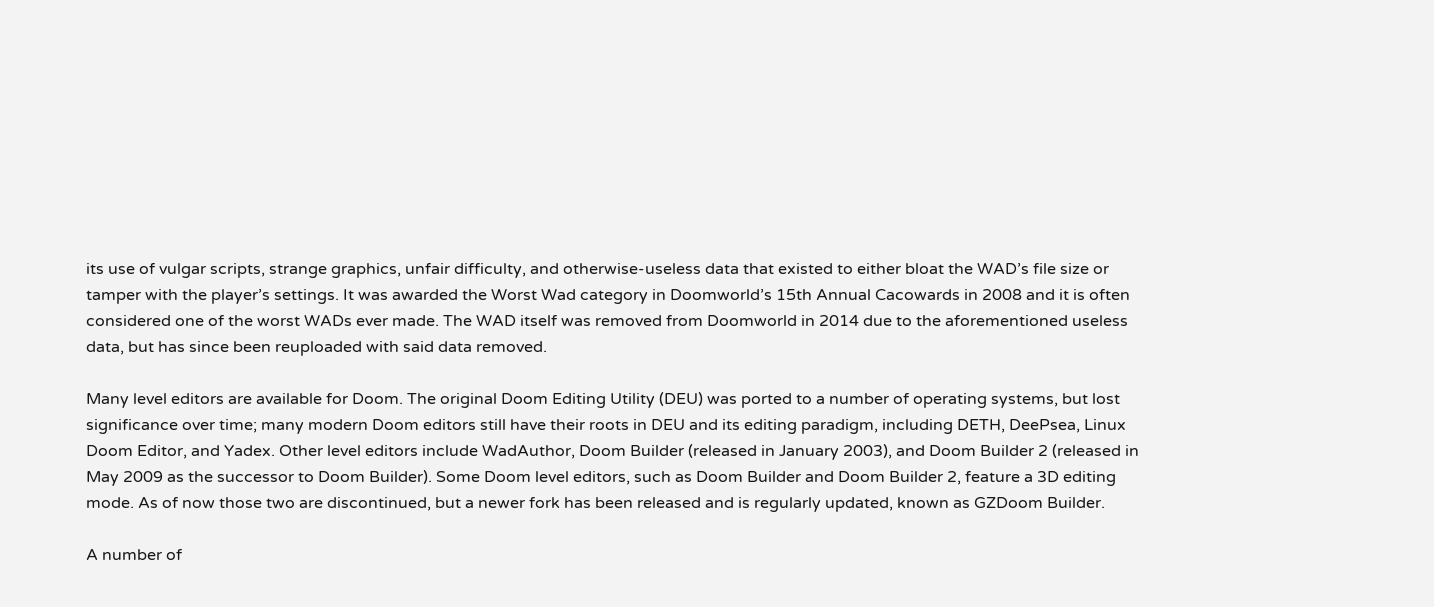its use of vulgar scripts, strange graphics, unfair difficulty, and otherwise-useless data that existed to either bloat the WAD’s file size or tamper with the player’s settings. It was awarded the Worst Wad category in Doomworld’s 15th Annual Cacowards in 2008 and it is often considered one of the worst WADs ever made. The WAD itself was removed from Doomworld in 2014 due to the aforementioned useless data, but has since been reuploaded with said data removed.

Many level editors are available for Doom. The original Doom Editing Utility (DEU) was ported to a number of operating systems, but lost significance over time; many modern Doom editors still have their roots in DEU and its editing paradigm, including DETH, DeePsea, Linux Doom Editor, and Yadex. Other level editors include WadAuthor, Doom Builder (released in January 2003), and Doom Builder 2 (released in May 2009 as the successor to Doom Builder). Some Doom level editors, such as Doom Builder and Doom Builder 2, feature a 3D editing mode. As of now those two are discontinued, but a newer fork has been released and is regularly updated, known as GZDoom Builder.

A number of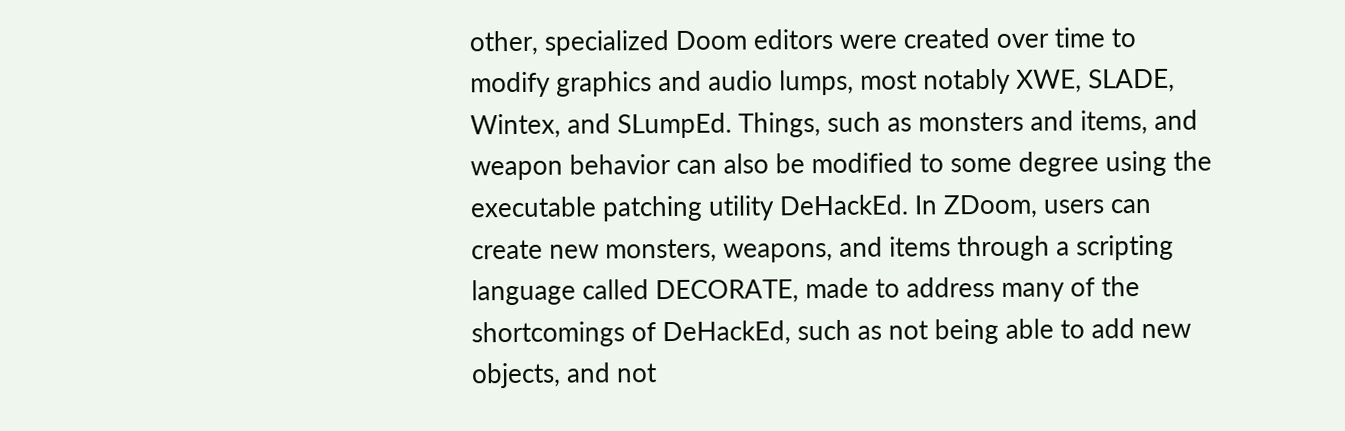other, specialized Doom editors were created over time to modify graphics and audio lumps, most notably XWE, SLADE, Wintex, and SLumpEd. Things, such as monsters and items, and weapon behavior can also be modified to some degree using the executable patching utility DeHackEd. In ZDoom, users can create new monsters, weapons, and items through a scripting language called DECORATE, made to address many of the shortcomings of DeHackEd, such as not being able to add new objects, and not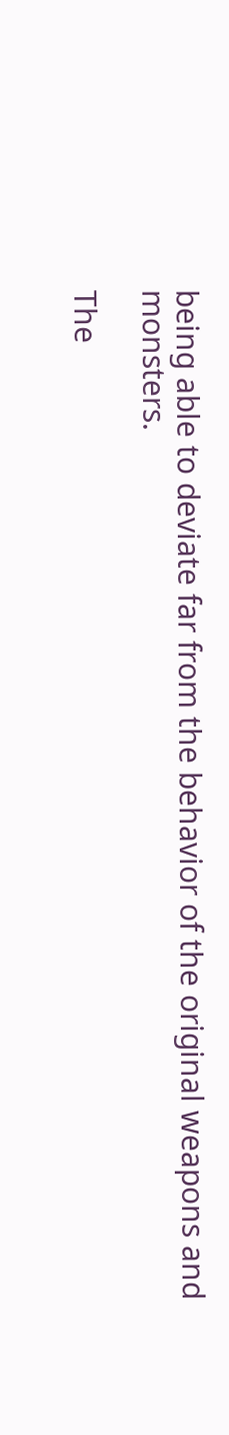being able to deviate far from the behavior of the original weapons and monsters.

The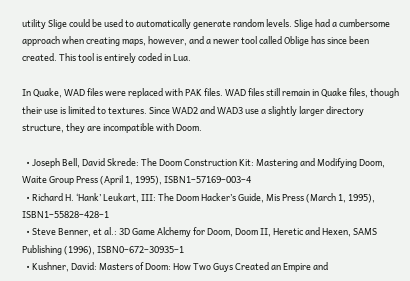utility Slige could be used to automatically generate random levels. Slige had a cumbersome approach when creating maps, however, and a newer tool called Oblige has since been created. This tool is entirely coded in Lua.

In Quake, WAD files were replaced with PAK files. WAD files still remain in Quake files, though their use is limited to textures. Since WAD2 and WAD3 use a slightly larger directory structure, they are incompatible with Doom.

  • Joseph Bell, David Skrede: The Doom Construction Kit: Mastering and Modifying Doom, Waite Group Press (April 1, 1995), ISBN1–57169–003–4
  • Richard H. ‘Hank’ Leukart, III: The Doom Hacker’s Guide, Mis Press (March 1, 1995), ISBN1–55828–428–1
  • Steve Benner, et al.: 3D Game Alchemy for Doom, Doom II, Heretic and Hexen, SAMS Publishing (1996), ISBN0–672–30935–1
  • Kushner, David: Masters of Doom: How Two Guys Created an Empire and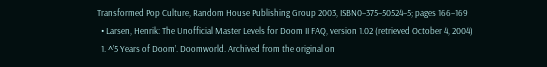Transformed Pop Culture, Random House Publishing Group 2003, ISBN0–375–50524–5; pages 166–169
  • Larsen, Henrik: The Unofficial Master Levels for Doom II FAQ, version 1.02 (retrieved October 4, 2004)
  1. ^’5 Years of Doom’. Doomworld. Archived from the original on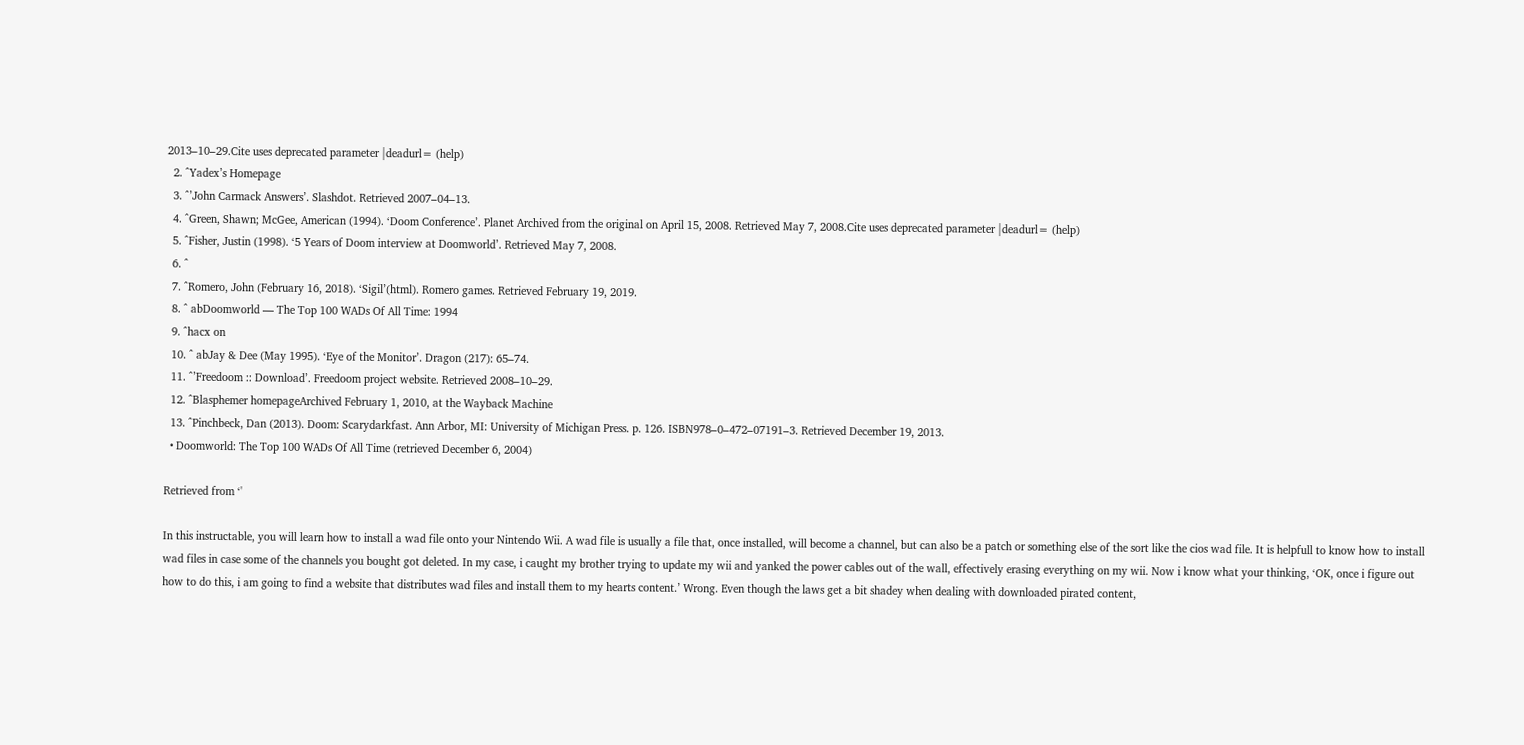2013–10–29.Cite uses deprecated parameter |deadurl= (help)
  2. ^Yadex’s Homepage
  3. ^’John Carmack Answers’. Slashdot. Retrieved 2007–04–13.
  4. ^Green, Shawn; McGee, American (1994). ‘Doom Conference’. Planet Archived from the original on April 15, 2008. Retrieved May 7, 2008.Cite uses deprecated parameter |deadurl= (help)
  5. ^Fisher, Justin (1998). ‘5 Years of Doom interview at Doomworld’. Retrieved May 7, 2008.
  6. ^
  7. ^Romero, John (February 16, 2018). ‘Sigil’(html). Romero games. Retrieved February 19, 2019.
  8. ^ abDoomworld — The Top 100 WADs Of All Time: 1994
  9. ^hacx on
  10. ^ abJay & Dee (May 1995). ‘Eye of the Monitor’. Dragon (217): 65–74.
  11. ^’Freedoom :: Download’. Freedoom project website. Retrieved 2008–10–29.
  12. ^Blasphemer homepageArchived February 1, 2010, at the Wayback Machine
  13. ^Pinchbeck, Dan (2013). Doom: Scarydarkfast. Ann Arbor, MI: University of Michigan Press. p. 126. ISBN978–0–472–07191–3. Retrieved December 19, 2013.
  • Doomworld: The Top 100 WADs Of All Time (retrieved December 6, 2004)

Retrieved from ‘'

In this instructable, you will learn how to install a wad file onto your Nintendo Wii. A wad file is usually a file that, once installed, will become a channel, but can also be a patch or something else of the sort like the cios wad file. It is helpfull to know how to install wad files in case some of the channels you bought got deleted. In my case, i caught my brother trying to update my wii and yanked the power cables out of the wall, effectively erasing everything on my wii. Now i know what your thinking, ‘OK, once i figure out how to do this, i am going to find a website that distributes wad files and install them to my hearts content.’ Wrong. Even though the laws get a bit shadey when dealing with downloaded pirated content,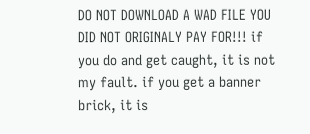DO NOT DOWNLOAD A WAD FILE YOU DID NOT ORIGINALY PAY FOR!!! if you do and get caught, it is not my fault. if you get a banner brick, it is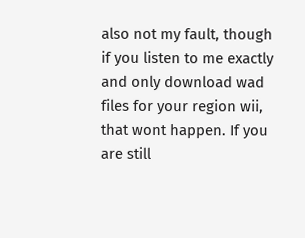also not my fault, though if you listen to me exactly and only download wad files for your region wii, that wont happen. If you are still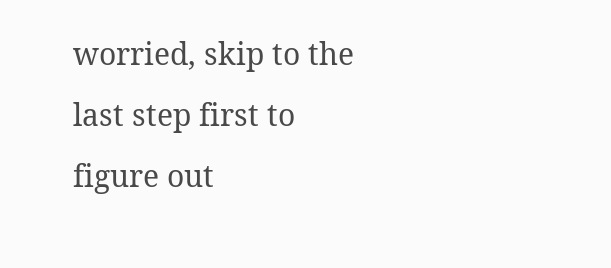worried, skip to the last step first to figure out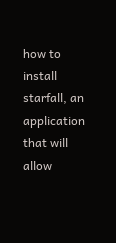how to install starfall, an application that will allow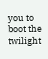you to boot the twilight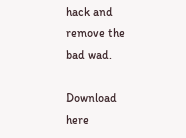hack and remove the bad wad.

Download here